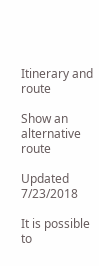Itinerary and route

Show an alternative route

Updated 7/23/2018

It is possible to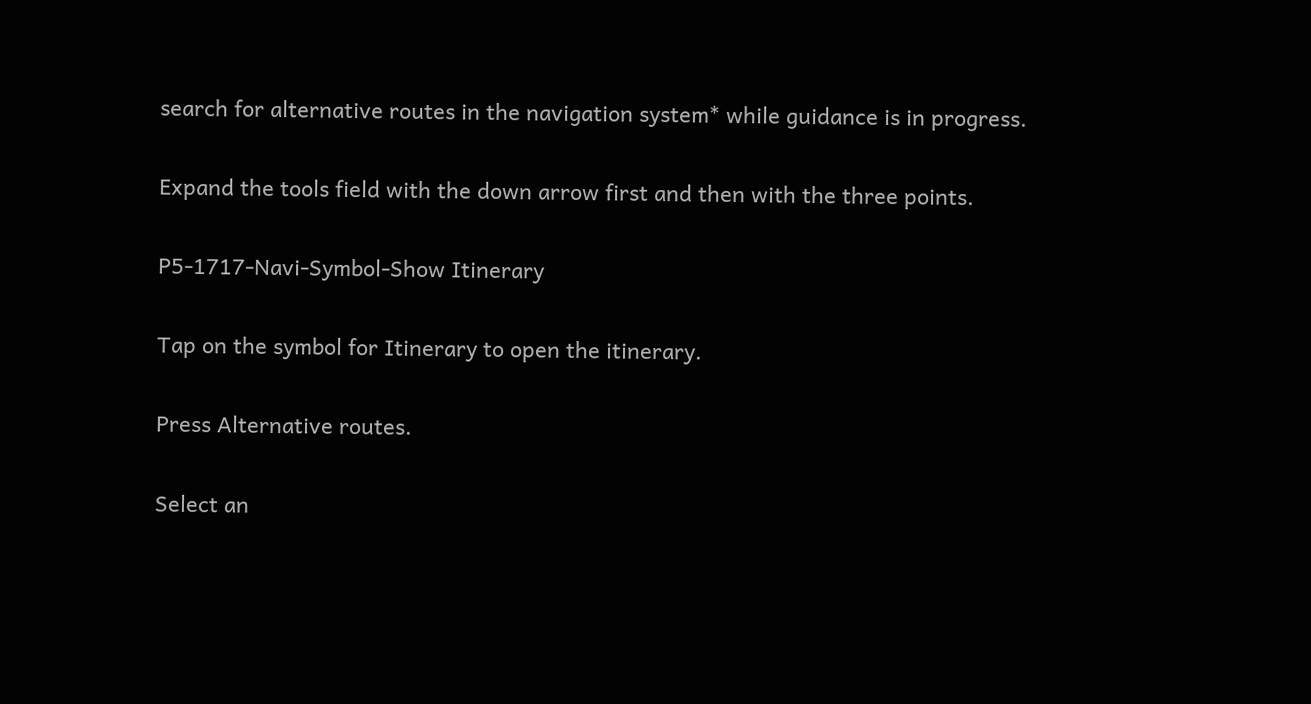search for alternative routes in the navigation system* while guidance is in progress.

Expand the tools field with the down arrow first and then with the three points.

P5-1717-Navi-Symbol-Show Itinerary

Tap on the symbol for Itinerary to open the itinerary.

Press Alternative routes.

Select an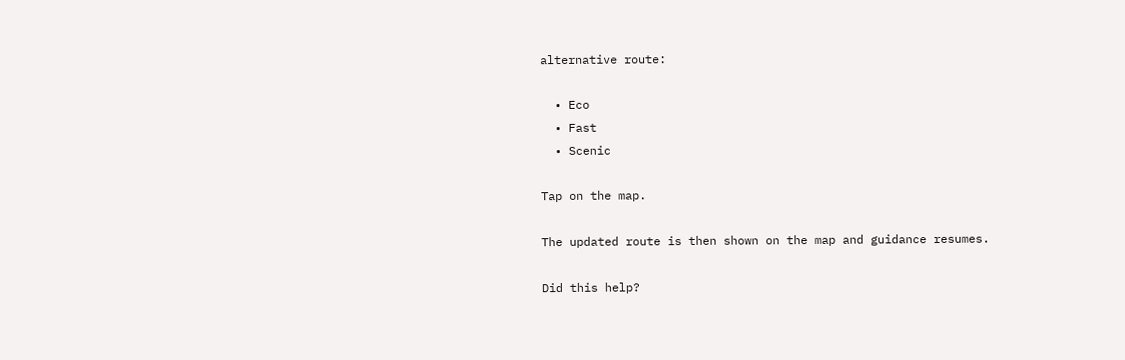alternative route:

  • Eco
  • Fast
  • Scenic

Tap on the map.

The updated route is then shown on the map and guidance resumes.

Did this help?